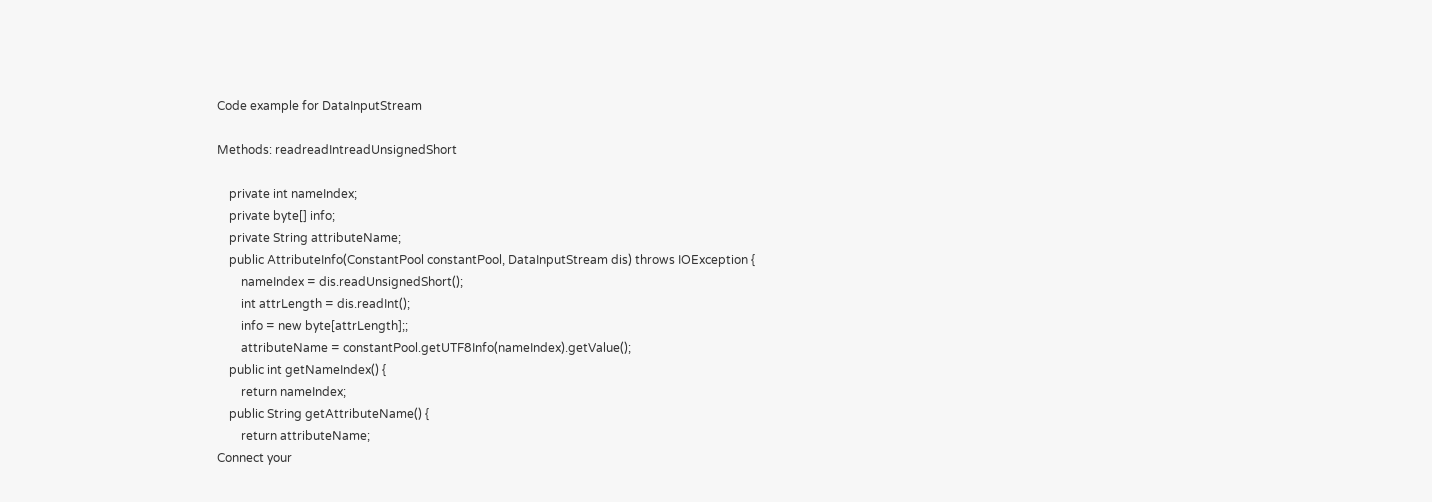Code example for DataInputStream

Methods: readreadIntreadUnsignedShort

    private int nameIndex;
    private byte[] info;
    private String attributeName;
    public AttributeInfo(ConstantPool constantPool, DataInputStream dis) throws IOException {
        nameIndex = dis.readUnsignedShort();
        int attrLength = dis.readInt();
        info = new byte[attrLength];;
        attributeName = constantPool.getUTF8Info(nameIndex).getValue();
    public int getNameIndex() {
        return nameIndex;
    public String getAttributeName() {
        return attributeName;
Connect your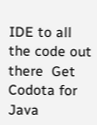IDE to all the code out there  Get Codota for Java